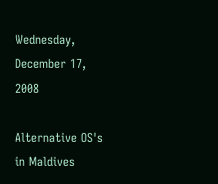Wednesday, December 17, 2008

Alternative OS's in Maldives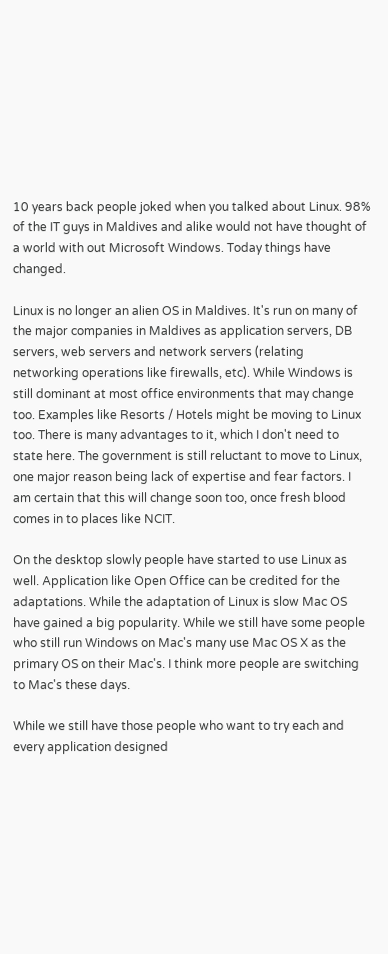10 years back people joked when you talked about Linux. 98% of the IT guys in Maldives and alike would not have thought of a world with out Microsoft Windows. Today things have changed.

Linux is no longer an alien OS in Maldives. It's run on many of the major companies in Maldives as application servers, DB servers, web servers and network servers (relating networking operations like firewalls, etc). While Windows is still dominant at most office environments that may change too. Examples like Resorts / Hotels might be moving to Linux too. There is many advantages to it, which I don't need to state here. The government is still reluctant to move to Linux, one major reason being lack of expertise and fear factors. I am certain that this will change soon too, once fresh blood comes in to places like NCIT.

On the desktop slowly people have started to use Linux as well. Application like Open Office can be credited for the adaptations. While the adaptation of Linux is slow Mac OS have gained a big popularity. While we still have some people who still run Windows on Mac's many use Mac OS X as the primary OS on their Mac's. I think more people are switching to Mac's these days.

While we still have those people who want to try each and every application designed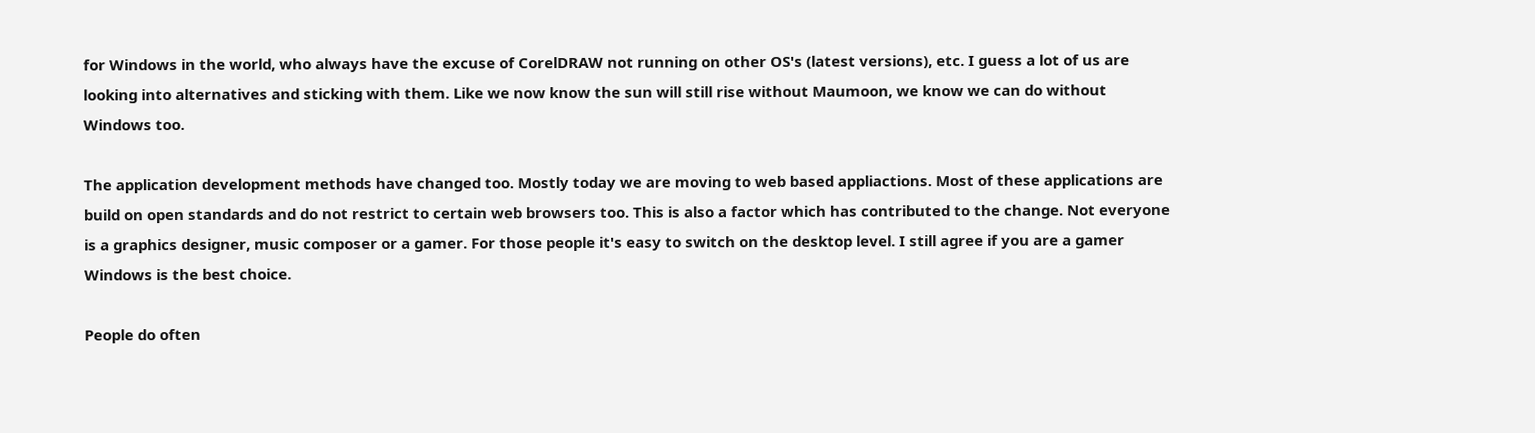for Windows in the world, who always have the excuse of CorelDRAW not running on other OS's (latest versions), etc. I guess a lot of us are looking into alternatives and sticking with them. Like we now know the sun will still rise without Maumoon, we know we can do without Windows too.

The application development methods have changed too. Mostly today we are moving to web based appliactions. Most of these applications are build on open standards and do not restrict to certain web browsers too. This is also a factor which has contributed to the change. Not everyone is a graphics designer, music composer or a gamer. For those people it's easy to switch on the desktop level. I still agree if you are a gamer Windows is the best choice.

People do often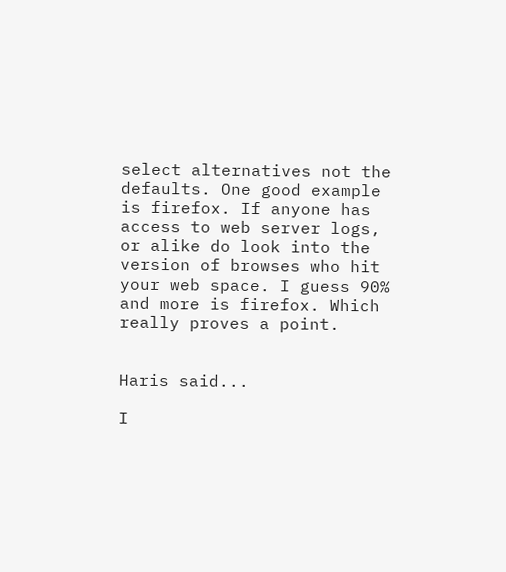select alternatives not the defaults. One good example is firefox. If anyone has access to web server logs, or alike do look into the version of browses who hit your web space. I guess 90% and more is firefox. Which really proves a point.


Haris said...

I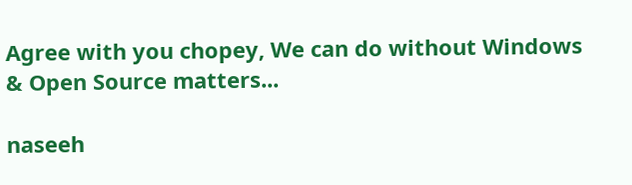Agree with you chopey, We can do without Windows & Open Source matters...

naseeh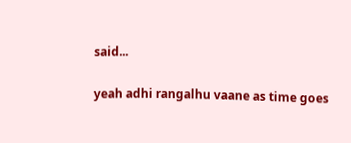said...

yeah adhi rangalhu vaane as time goes